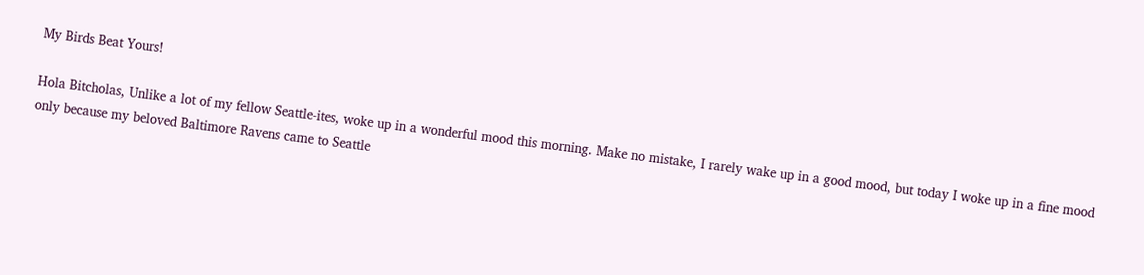My Birds Beat Yours!

Hola Bitcholas, Unlike a lot of my fellow Seattle-ites, woke up in a wonderful mood this morning. Make no mistake, I rarely wake up in a good mood, but today I woke up in a fine mood only because my beloved Baltimore Ravens came to Seattle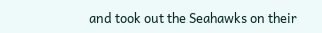and took out the Seahawks on their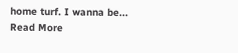home turf. I wanna be...
Read More